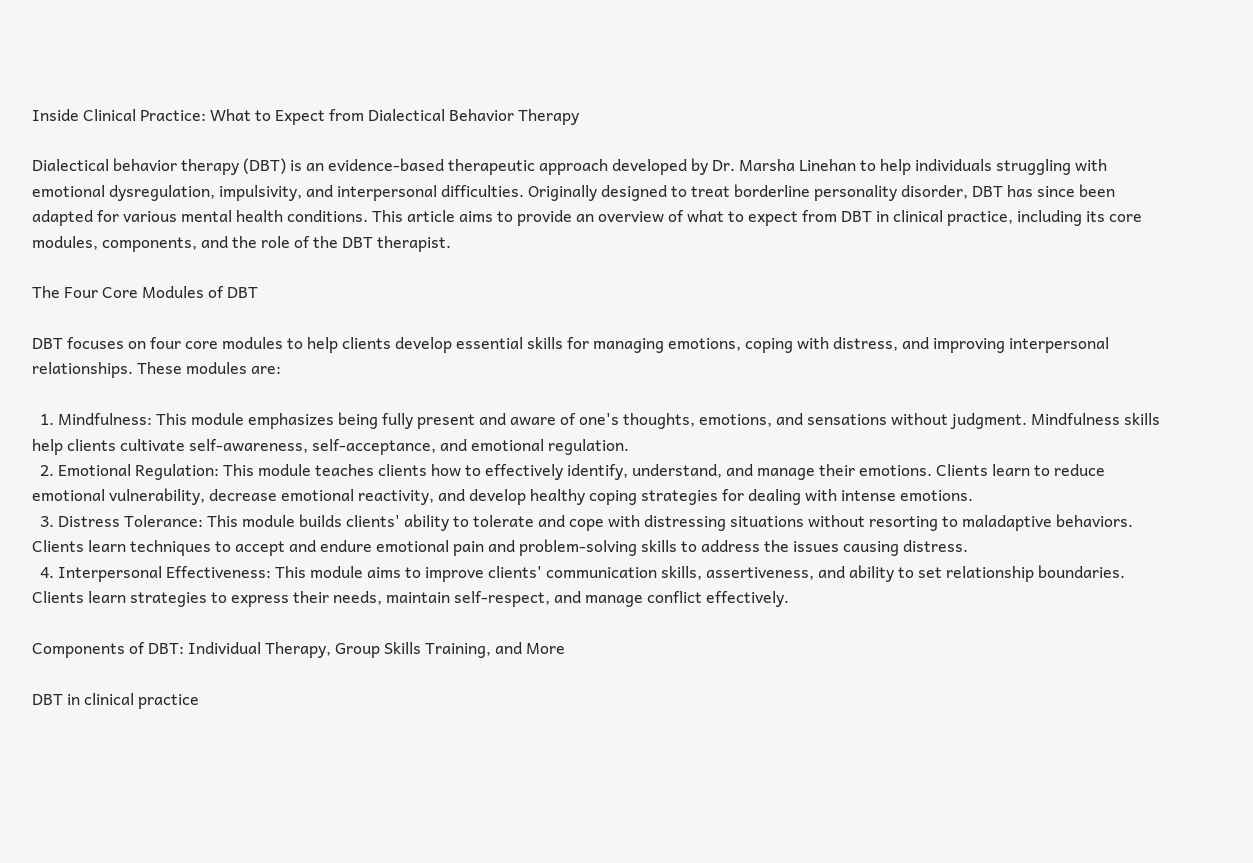Inside Clinical Practice: What to Expect from Dialectical Behavior Therapy

Dialectical behavior therapy (DBT) is an evidence-based therapeutic approach developed by Dr. Marsha Linehan to help individuals struggling with emotional dysregulation, impulsivity, and interpersonal difficulties. Originally designed to treat borderline personality disorder, DBT has since been adapted for various mental health conditions. This article aims to provide an overview of what to expect from DBT in clinical practice, including its core modules, components, and the role of the DBT therapist.

The Four Core Modules of DBT

DBT focuses on four core modules to help clients develop essential skills for managing emotions, coping with distress, and improving interpersonal relationships. These modules are:

  1. Mindfulness: This module emphasizes being fully present and aware of one's thoughts, emotions, and sensations without judgment. Mindfulness skills help clients cultivate self-awareness, self-acceptance, and emotional regulation.
  2. Emotional Regulation: This module teaches clients how to effectively identify, understand, and manage their emotions. Clients learn to reduce emotional vulnerability, decrease emotional reactivity, and develop healthy coping strategies for dealing with intense emotions.
  3. Distress Tolerance: This module builds clients' ability to tolerate and cope with distressing situations without resorting to maladaptive behaviors. Clients learn techniques to accept and endure emotional pain and problem-solving skills to address the issues causing distress.
  4. Interpersonal Effectiveness: This module aims to improve clients' communication skills, assertiveness, and ability to set relationship boundaries. Clients learn strategies to express their needs, maintain self-respect, and manage conflict effectively.

Components of DBT: Individual Therapy, Group Skills Training, and More

DBT in clinical practice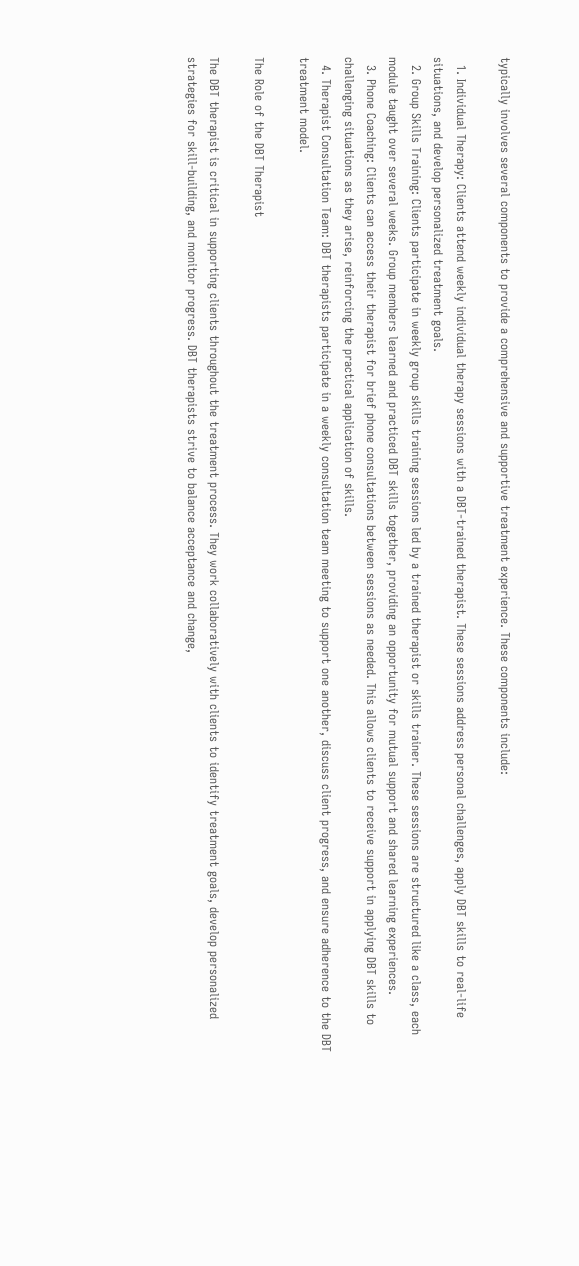typically involves several components to provide a comprehensive and supportive treatment experience. These components include:

  1. Individual Therapy: Clients attend weekly individual therapy sessions with a DBT-trained therapist. These sessions address personal challenges, apply DBT skills to real-life situations, and develop personalized treatment goals.
  2. Group Skills Training: Clients participate in weekly group skills training sessions led by a trained therapist or skills trainer. These sessions are structured like a class, each module taught over several weeks. Group members learned and practiced DBT skills together, providing an opportunity for mutual support and shared learning experiences.
  3. Phone Coaching: Clients can access their therapist for brief phone consultations between sessions as needed. This allows clients to receive support in applying DBT skills to challenging situations as they arise, reinforcing the practical application of skills.
  4. Therapist Consultation Team: DBT therapists participate in a weekly consultation team meeting to support one another, discuss client progress, and ensure adherence to the DBT treatment model.

The Role of the DBT Therapist

The DBT therapist is critical in supporting clients throughout the treatment process. They work collaboratively with clients to identify treatment goals, develop personalized strategies for skill-building, and monitor progress. DBT therapists strive to balance acceptance and change,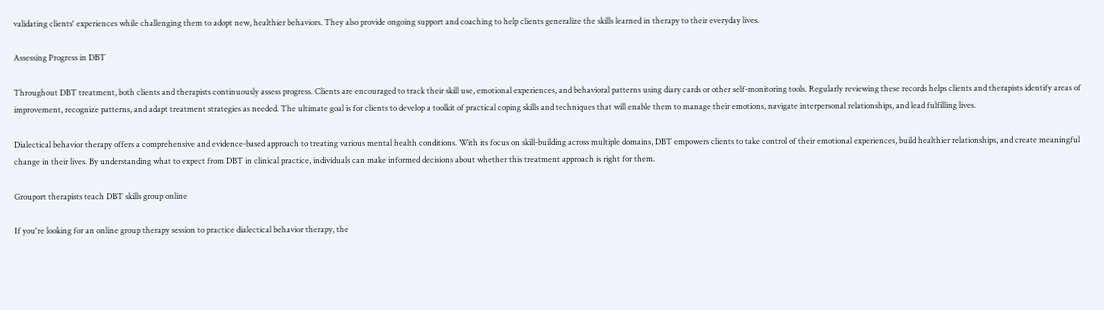validating clients' experiences while challenging them to adopt new, healthier behaviors. They also provide ongoing support and coaching to help clients generalize the skills learned in therapy to their everyday lives.

Assessing Progress in DBT

Throughout DBT treatment, both clients and therapists continuously assess progress. Clients are encouraged to track their skill use, emotional experiences, and behavioral patterns using diary cards or other self-monitoring tools. Regularly reviewing these records helps clients and therapists identify areas of improvement, recognize patterns, and adapt treatment strategies as needed. The ultimate goal is for clients to develop a toolkit of practical coping skills and techniques that will enable them to manage their emotions, navigate interpersonal relationships, and lead fulfilling lives.

Dialectical behavior therapy offers a comprehensive and evidence-based approach to treating various mental health conditions. With its focus on skill-building across multiple domains, DBT empowers clients to take control of their emotional experiences, build healthier relationships, and create meaningful change in their lives. By understanding what to expect from DBT in clinical practice, individuals can make informed decisions about whether this treatment approach is right for them.

Grouport therapists teach DBT skills group online

If you're looking for an online group therapy session to practice dialectical behavior therapy, the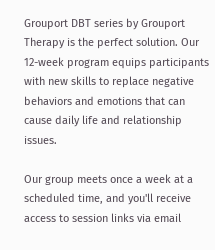Grouport DBT series by Grouport Therapy is the perfect solution. Our 12-week program equips participants with new skills to replace negative behaviors and emotions that can cause daily life and relationship issues.

Our group meets once a week at a scheduled time, and you'll receive access to session links via email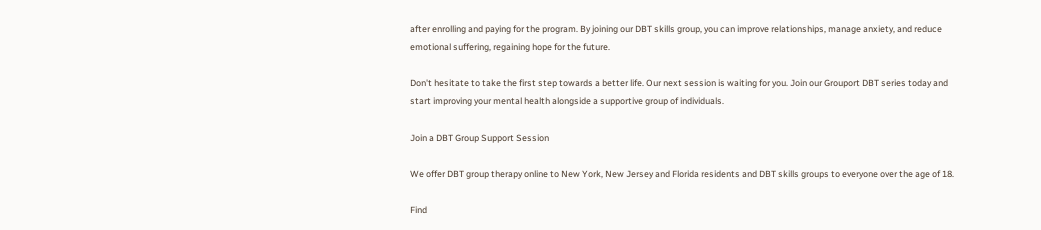after enrolling and paying for the program. By joining our DBT skills group, you can improve relationships, manage anxiety, and reduce emotional suffering, regaining hope for the future.

Don't hesitate to take the first step towards a better life. Our next session is waiting for you. Join our Grouport DBT series today and start improving your mental health alongside a supportive group of individuals.

Join a DBT Group Support Session

We offer DBT group therapy online to New York, New Jersey and Florida residents and DBT skills groups to everyone over the age of 18.

Find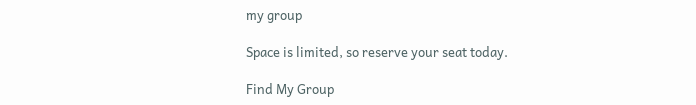my group

Space is limited, so reserve your seat today.

Find My Group